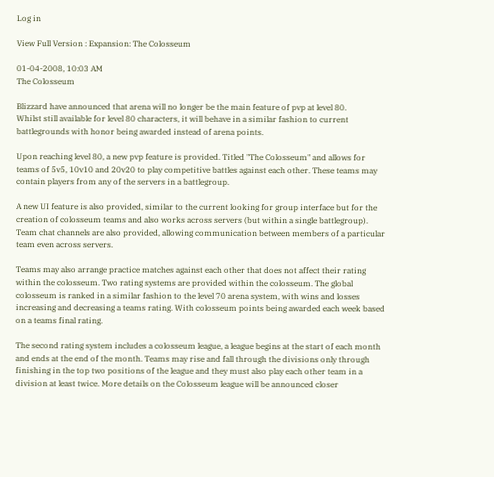Log in

View Full Version : Expansion: The Colosseum

01-04-2008, 10:03 AM
The Colosseum

Blizzard have announced that arena will no longer be the main feature of pvp at level 80.
Whilst still available for level 80 characters, it will behave in a similar fashion to current
battlegrounds with honor being awarded instead of arena points.

Upon reaching level 80, a new pvp feature is provided. Titled "The Colosseum" and allows for teams of 5v5, 10v10 and 20v20 to play competitive battles against each other. These teams may contain players from any of the servers in a battlegroup.

A new UI feature is also provided, similar to the current looking for group interface but for the creation of colosseum teams and also works across servers (but within a single battlegroup). Team chat channels are also provided, allowing communication between members of a particular team even across servers.

Teams may also arrange practice matches against each other that does not affect their rating within the colosseum. Two rating systems are provided within the colosseum. The global colosseum is ranked in a similar fashion to the level 70 arena system, with wins and losses increasing and decreasing a teams rating. With colosseum points being awarded each week based on a teams final rating.

The second rating system includes a colosseum league, a league begins at the start of each month and ends at the end of the month. Teams may rise and fall through the divisions only through finishing in the top two positions of the league and they must also play each other team in a division at least twice. More details on the Colosseum league will be announced closer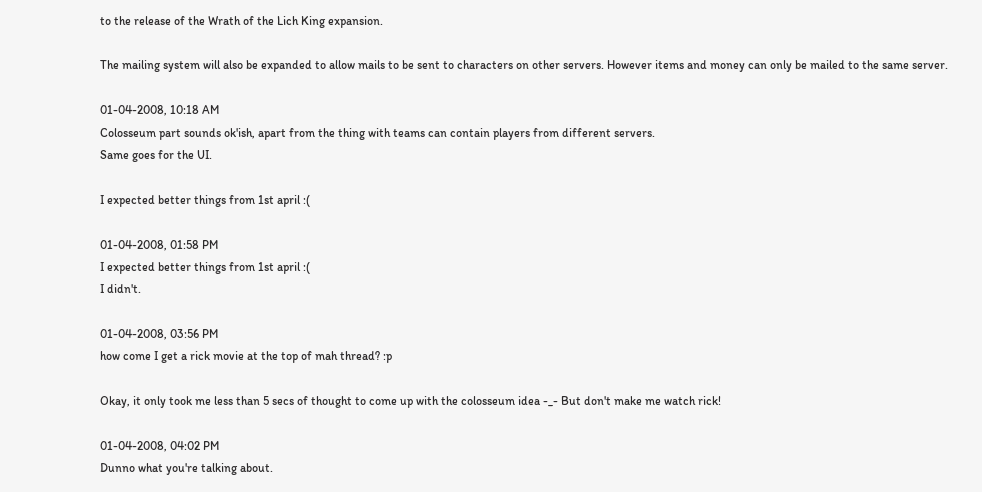to the release of the Wrath of the Lich King expansion.

The mailing system will also be expanded to allow mails to be sent to characters on other servers. However items and money can only be mailed to the same server.

01-04-2008, 10:18 AM
Colosseum part sounds ok'ish, apart from the thing with teams can contain players from different servers.
Same goes for the UI.

I expected better things from 1st april :(

01-04-2008, 01:58 PM
I expected better things from 1st april :(
I didn't.

01-04-2008, 03:56 PM
how come I get a rick movie at the top of mah thread? :p

Okay, it only took me less than 5 secs of thought to come up with the colosseum idea -_- But don't make me watch rick!

01-04-2008, 04:02 PM
Dunno what you're talking about.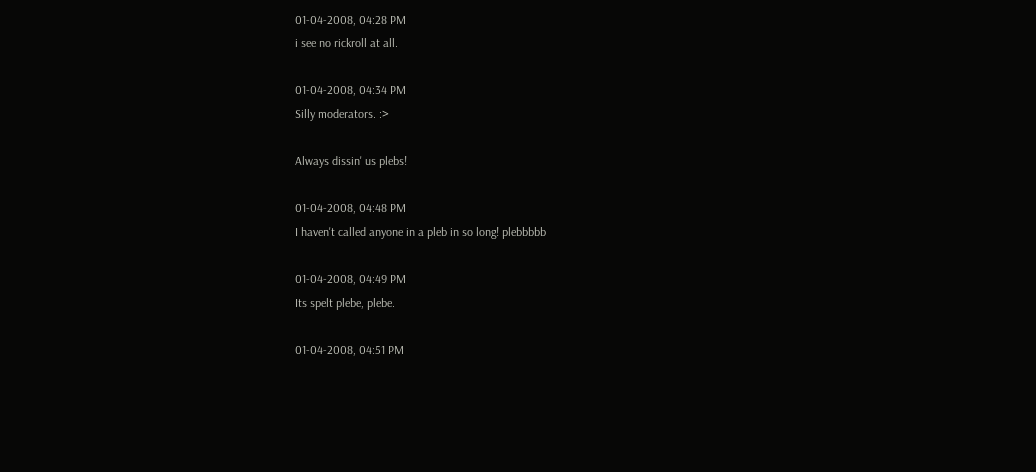01-04-2008, 04:28 PM
i see no rickroll at all.

01-04-2008, 04:34 PM
Silly moderators. :>

Always dissin' us plebs!

01-04-2008, 04:48 PM
I haven't called anyone in a pleb in so long! plebbbbb

01-04-2008, 04:49 PM
Its spelt plebe, plebe.

01-04-2008, 04:51 PM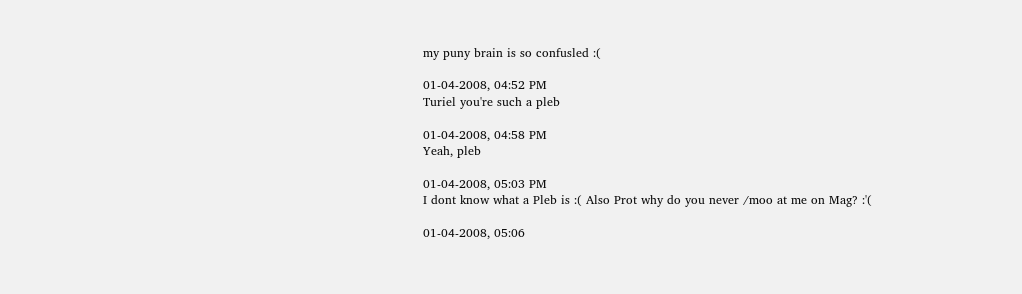my puny brain is so confusled :(

01-04-2008, 04:52 PM
Turiel you're such a pleb

01-04-2008, 04:58 PM
Yeah, pleb

01-04-2008, 05:03 PM
I dont know what a Pleb is :( Also Prot why do you never /moo at me on Mag? :'(

01-04-2008, 05:06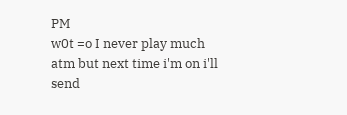PM
w0t =o I never play much atm but next time i'm on i'll send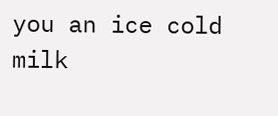you an ice cold milk